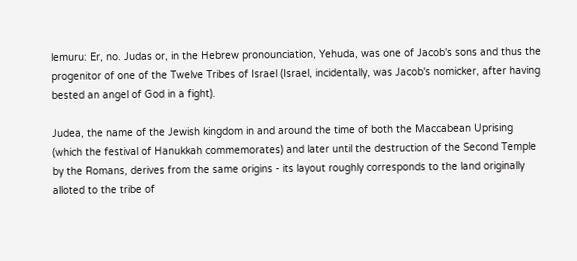lemuru: Er, no. Judas or, in the Hebrew pronounciation, Yehuda, was one of Jacob's sons and thus the progenitor of one of the Twelve Tribes of Israel (Israel, incidentally, was Jacob's nomicker, after having bested an angel of God in a fight).

Judea, the name of the Jewish kingdom in and around the time of both the Maccabean Uprising (which the festival of Hanukkah commemorates) and later until the destruction of the Second Temple by the Romans, derives from the same origins - its layout roughly corresponds to the land originally alloted to the tribe of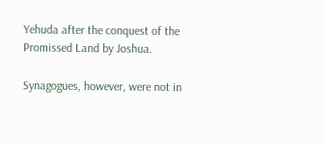Yehuda after the conquest of the Promissed Land by Joshua.

Synagogues, however, were not in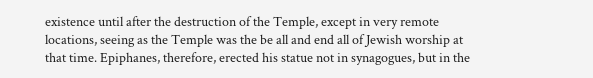existence until after the destruction of the Temple, except in very remote locations, seeing as the Temple was the be all and end all of Jewish worship at that time. Epiphanes, therefore, erected his statue not in synagogues, but in the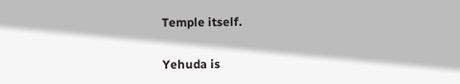Temple itself.

Yehuda is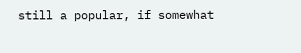still a popular, if somewhat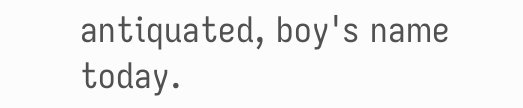antiquated, boy's name today.